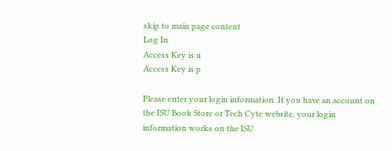skip to main page content
Log In
Access Key is u
Access Key is p

Please enter your login information. If you have an account on the ISU Book Store or Tech Cyte website, your login information works on the ISU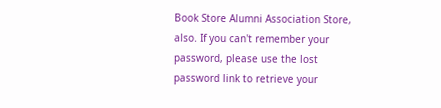Book Store Alumni Association Store, also. If you can't remember your password, please use the lost password link to retrieve your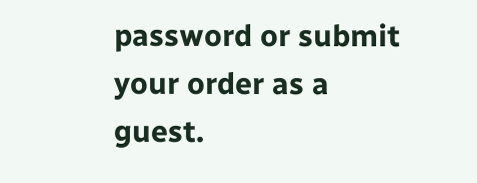password or submit your order as a guest.